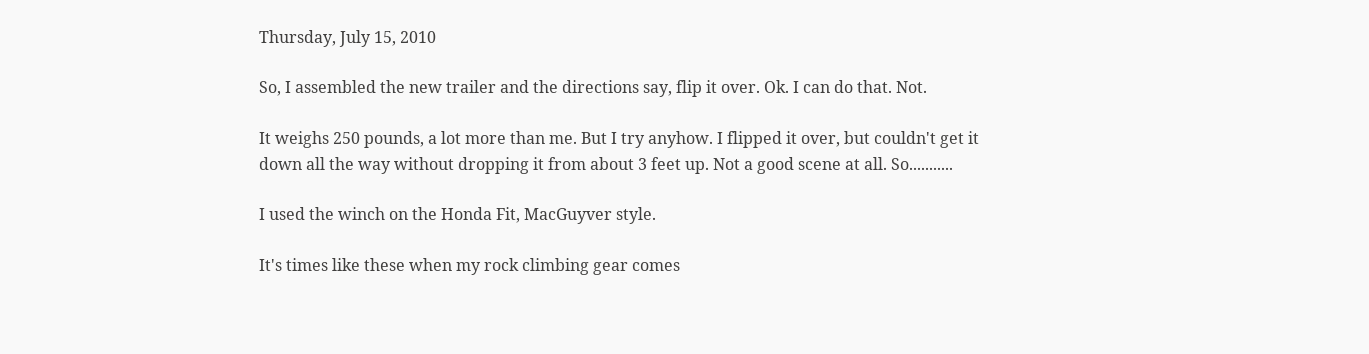Thursday, July 15, 2010

So, I assembled the new trailer and the directions say, flip it over. Ok. I can do that. Not.

It weighs 250 pounds, a lot more than me. But I try anyhow. I flipped it over, but couldn't get it down all the way without dropping it from about 3 feet up. Not a good scene at all. So...........

I used the winch on the Honda Fit, MacGuyver style.

It's times like these when my rock climbing gear comes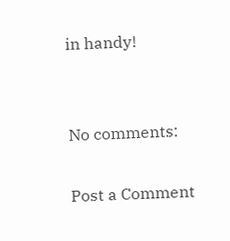in handy!


No comments:

Post a Comment